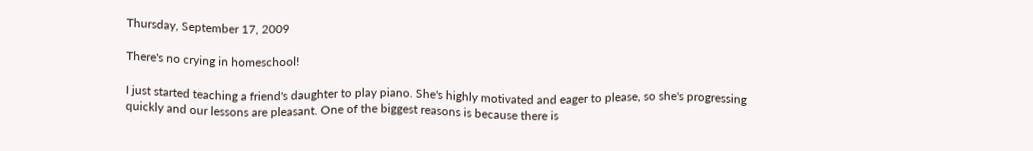Thursday, September 17, 2009

There's no crying in homeschool!

I just started teaching a friend's daughter to play piano. She's highly motivated and eager to please, so she's progressing quickly and our lessons are pleasant. One of the biggest reasons is because there is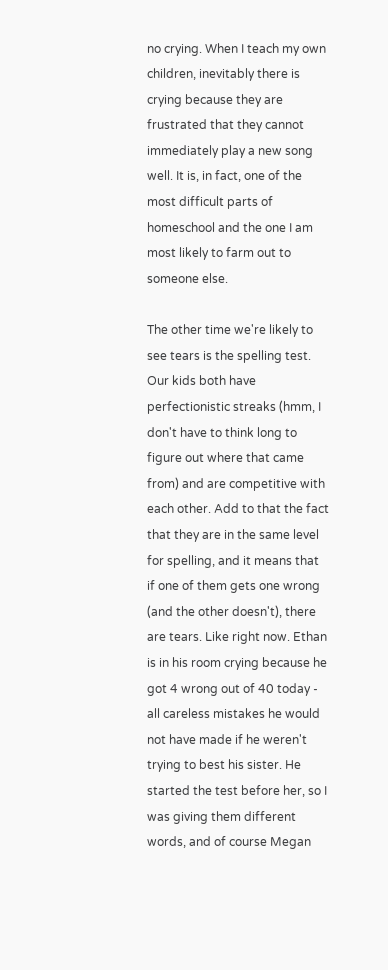no crying. When I teach my own children, inevitably there is crying because they are frustrated that they cannot immediately play a new song well. It is, in fact, one of the most difficult parts of homeschool and the one I am most likely to farm out to someone else.

The other time we're likely to see tears is the spelling test. Our kids both have perfectionistic streaks (hmm, I don't have to think long to figure out where that came from) and are competitive with each other. Add to that the fact that they are in the same level for spelling, and it means that if one of them gets one wrong (and the other doesn't), there are tears. Like right now. Ethan is in his room crying because he got 4 wrong out of 40 today - all careless mistakes he would not have made if he weren't trying to best his sister. He started the test before her, so I was giving them different words, and of course Megan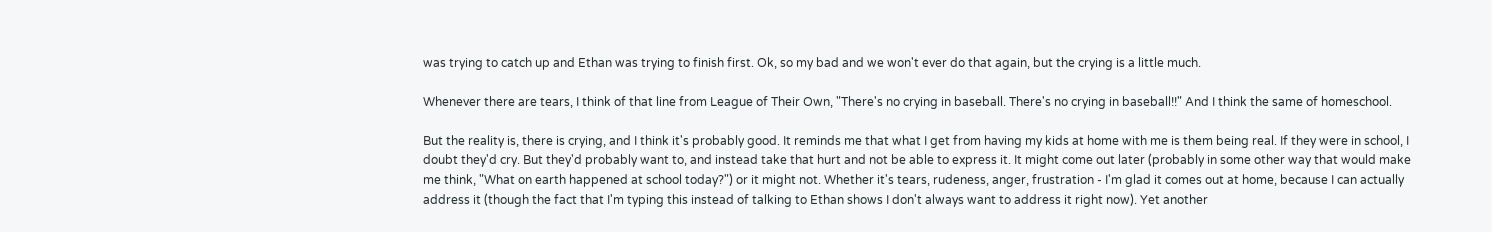was trying to catch up and Ethan was trying to finish first. Ok, so my bad and we won't ever do that again, but the crying is a little much.

Whenever there are tears, I think of that line from League of Their Own, "There's no crying in baseball. There's no crying in baseball!!" And I think the same of homeschool.

But the reality is, there is crying, and I think it's probably good. It reminds me that what I get from having my kids at home with me is them being real. If they were in school, I doubt they'd cry. But they'd probably want to, and instead take that hurt and not be able to express it. It might come out later (probably in some other way that would make me think, "What on earth happened at school today?") or it might not. Whether it's tears, rudeness, anger, frustration - I'm glad it comes out at home, because I can actually address it (though the fact that I'm typing this instead of talking to Ethan shows I don't always want to address it right now). Yet another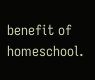benefit of homeschool.